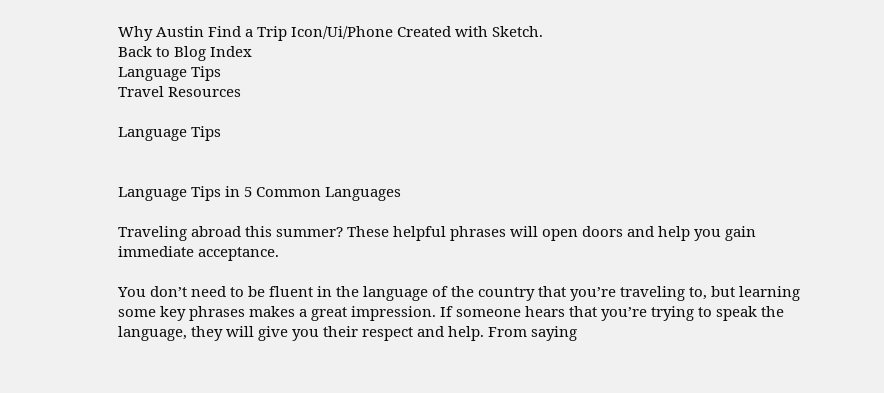Why Austin Find a Trip Icon/Ui/Phone Created with Sketch.
Back to Blog Index
Language Tips
Travel Resources

Language Tips


Language Tips in 5 Common Languages

Traveling abroad this summer? These helpful phrases will open doors and help you gain immediate acceptance.

You don’t need to be fluent in the language of the country that you’re traveling to, but learning some key phrases makes a great impression. If someone hears that you’re trying to speak the language, they will give you their respect and help. From saying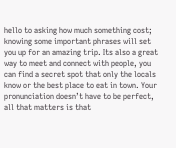hello to asking how much something cost; knowing some important phrases will set you up for an amazing trip. Its also a great way to meet and connect with people, you can find a secret spot that only the locals know or the best place to eat in town. Your pronunciation doesn’t have to be perfect, all that matters is that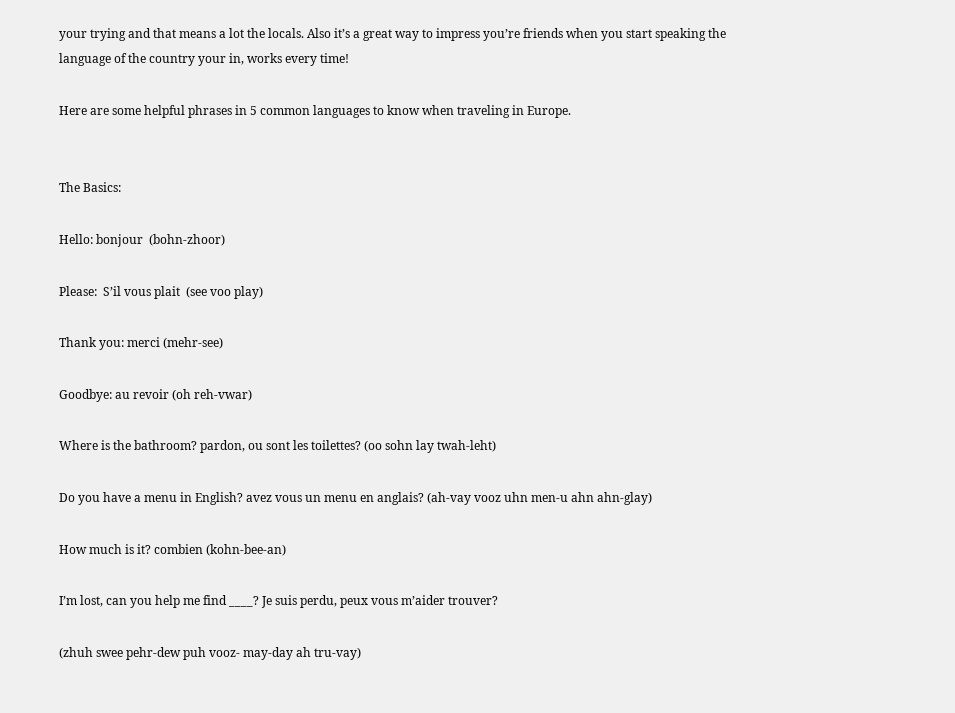your trying and that means a lot the locals. Also it’s a great way to impress you’re friends when you start speaking the language of the country your in, works every time!

Here are some helpful phrases in 5 common languages to know when traveling in Europe.


The Basics:

Hello: bonjour  (bohn-zhoor)

Please:  S’il vous plait  (see voo play)

Thank you: merci (mehr-see)

Goodbye: au revoir (oh reh-vwar)

Where is the bathroom? pardon, ou sont les toilettes? (oo sohn lay twah-leht)

Do you have a menu in English? avez vous un menu en anglais? (ah-vay vooz uhn men-u ahn ahn-glay)

How much is it? combien (kohn-bee-an)

I’m lost, can you help me find ____? Je suis perdu, peux vous m’aider trouver?

(zhuh swee pehr-dew puh vooz- may-day ah tru-vay)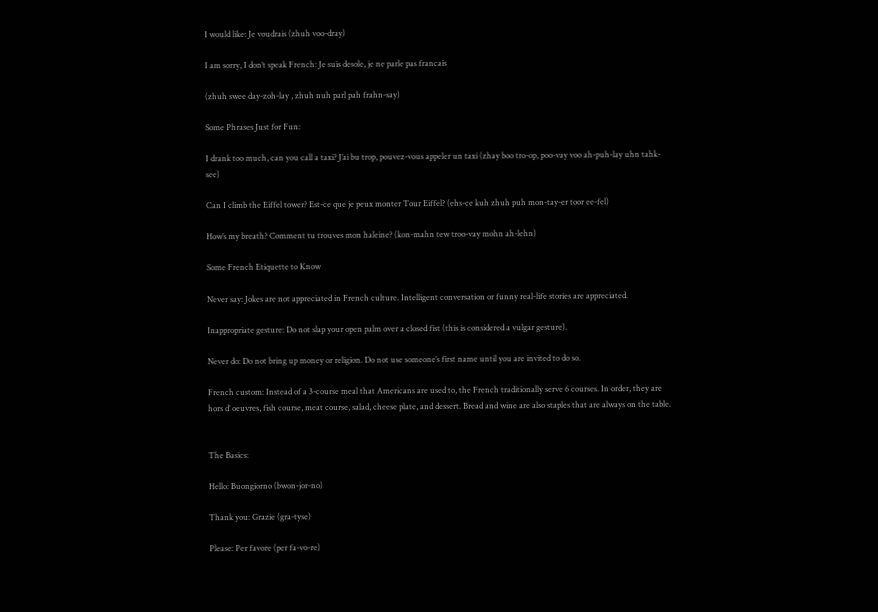I would like: Je voudrais (zhuh voo-dray)

I am sorry, I don’t speak French: Je suis desole, je ne parle pas francais

(zhuh swee day-zoh-lay , zhuh nuh parl pah frahn-say)

Some Phrases Just for Fun:

I drank too much, can you call a taxi? J’ai bu trop, pouvez-vous appeler un taxi (zhay boo tro-op, poo-vay voo ah-puh-lay uhn tahk-see)

Can I climb the Eiffel tower? Est-ce que je peux monter Tour Eiffel? (ehs-ce kuh zhuh puh mon-tay-er toor ee-fel)

How’s my breath? Comment tu trouves mon haleine? (kon-mahn tew troo-vay mohn ah-lehn)

Some French Etiquette to Know

Never say: Jokes are not appreciated in French culture. Intelligent conversation or funny real-life stories are appreciated.

Inappropriate gesture: Do not slap your open palm over a closed fist (this is considered a vulgar gesture).

Never do: Do not bring up money or religion. Do not use someone’s first name until you are invited to do so.

French custom: Instead of a 3-course meal that Americans are used to, the French traditionally serve 6 courses. In order, they are hors d’ oeuvres, fish course, meat course, salad, cheese plate, and dessert. Bread and wine are also staples that are always on the table.


The Basics:

Hello: Buongiorno (bwon-jor-no)

Thank you: Grazie (gra-tyse)

Please: Per favore (per fa-vo-re)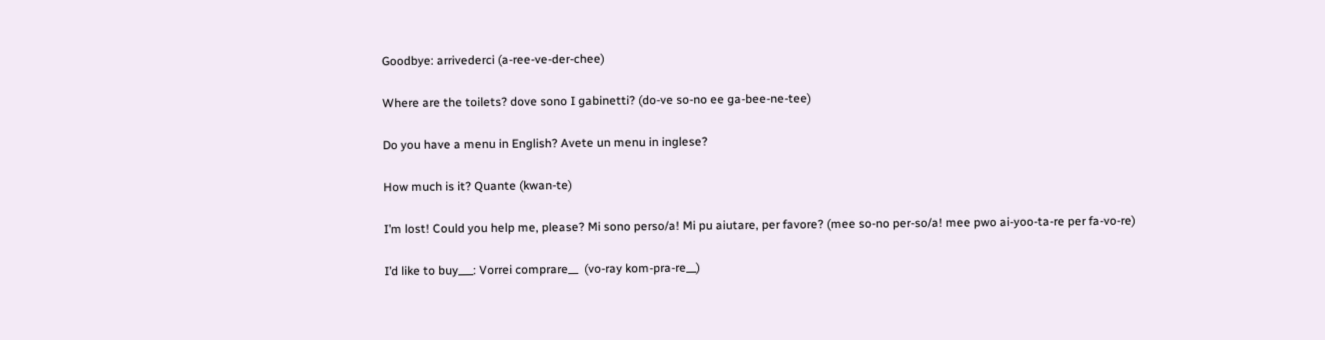Goodbye: arrivederci (a-ree-ve-der-chee)

Where are the toilets? dove sono I gabinetti? (do-ve so-no ee ga-bee-ne-tee)

Do you have a menu in English? Avete un menu in inglese?

How much is it? Quante (kwan-te)

I’m lost! Could you help me, please? Mi sono perso/a! Mi pu aiutare, per favore? (mee so-no per-so/a! mee pwo ai-yoo-ta-re per fa-vo-re)

I’d like to buy___: Vorrei comprare__  (vo-ray kom-pra-re__)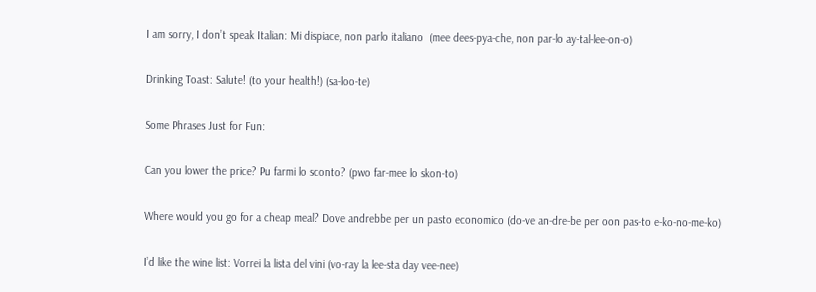I am sorry, I don’t speak Italian: Mi dispiace, non parlo italiano  (mee dees-pya-che, non par-lo ay-tal-lee-on-o)

Drinking Toast: Salute! (to your health!) (sa-loo-te)

Some Phrases Just for Fun:

Can you lower the price? Pu farmi lo sconto? (pwo far-mee lo skon-to)

Where would you go for a cheap meal? Dove andrebbe per un pasto economico (do-ve an-dre-be per oon pas-to e-ko-no-me-ko)

I’d like the wine list: Vorrei la lista del vini (vo-ray la lee-sta day vee-nee)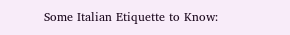Some Italian Etiquette to Know: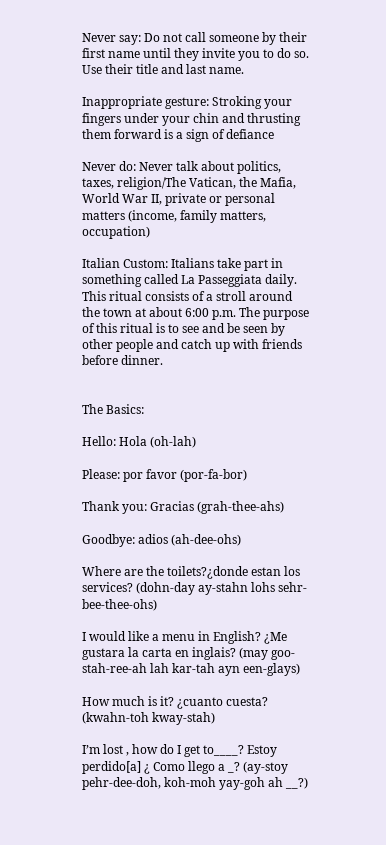Never say: Do not call someone by their first name until they invite you to do so. Use their title and last name.

Inappropriate gesture: Stroking your fingers under your chin and thrusting them forward is a sign of defiance

Never do: Never talk about politics, taxes, religion/The Vatican, the Mafia, World War II, private or personal matters (income, family matters, occupation)

Italian Custom: Italians take part in something called La Passeggiata daily. This ritual consists of a stroll around the town at about 6:00 p.m. The purpose of this ritual is to see and be seen by other people and catch up with friends before dinner.


The Basics:

Hello: Hola (oh-lah)

Please: por favor (por-fa-bor)

Thank you: Gracias (grah-thee-ahs)

Goodbye: adios (ah-dee-ohs)

Where are the toilets?¿donde estan los services? (dohn-day ay-stahn lohs sehr-bee-thee-ohs)

I would like a menu in English? ¿Me gustara la carta en inglais? (may goo-stah-ree-ah lah kar-tah ayn een-glays)

How much is it? ¿cuanto cuesta? (kwahn-toh kway-stah)

I’m lost , how do I get to____? Estoy perdido[a] ¿ Como llego a _? (ay-stoy pehr-dee-doh, koh-moh yay-goh ah __?)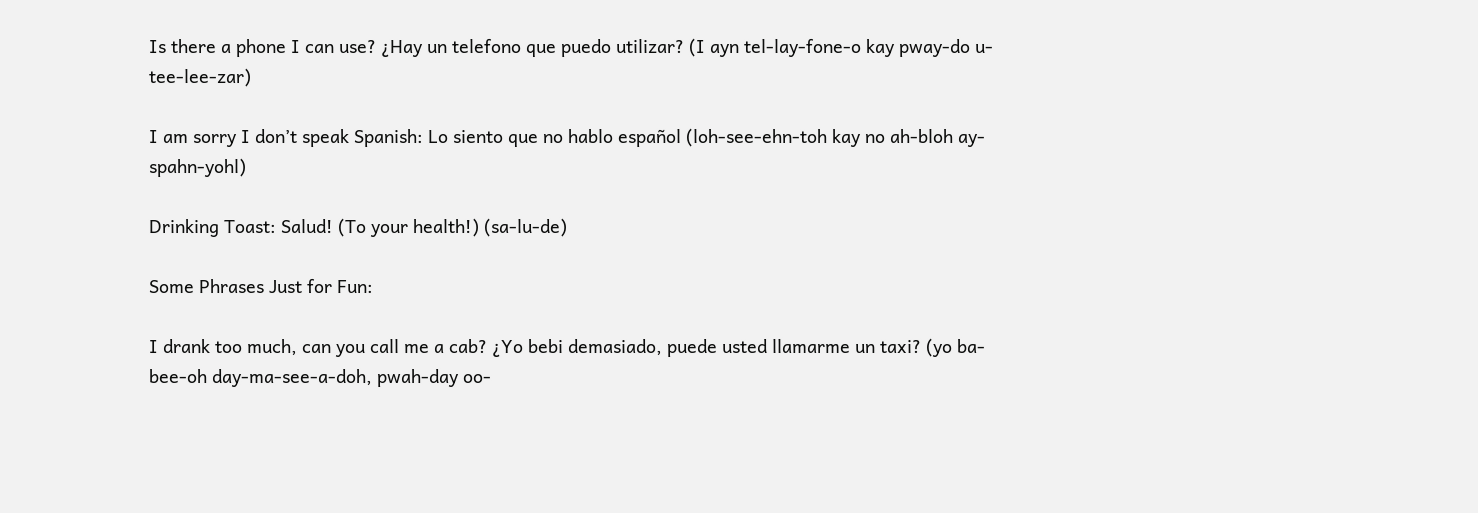Is there a phone I can use? ¿Hay un telefono que puedo utilizar? (I ayn tel-lay-fone-o kay pway-do u-tee-lee-zar)

I am sorry I don’t speak Spanish: Lo siento que no hablo español (loh-see-ehn-toh kay no ah-bloh ay-spahn-yohl)

Drinking Toast: Salud! (To your health!) (sa-lu-de)

Some Phrases Just for Fun:

I drank too much, can you call me a cab? ¿Yo bebi demasiado, puede usted llamarme un taxi? (yo ba-bee-oh day-ma-see-a-doh, pwah-day oo-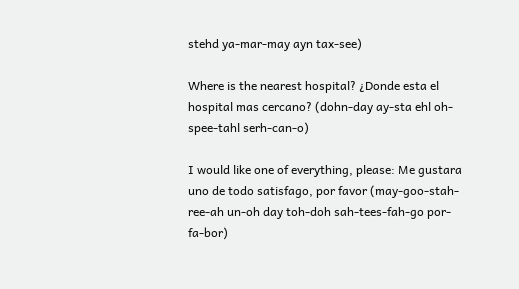stehd ya-mar-may ayn tax-see)

Where is the nearest hospital? ¿Donde esta el hospital mas cercano? (dohn-day ay-sta ehl oh-spee-tahl serh-can-o)

I would like one of everything, please: Me gustara uno de todo satisfago, por favor (may-goo-stah-ree-ah un-oh day toh-doh sah-tees-fah-go por-fa-bor)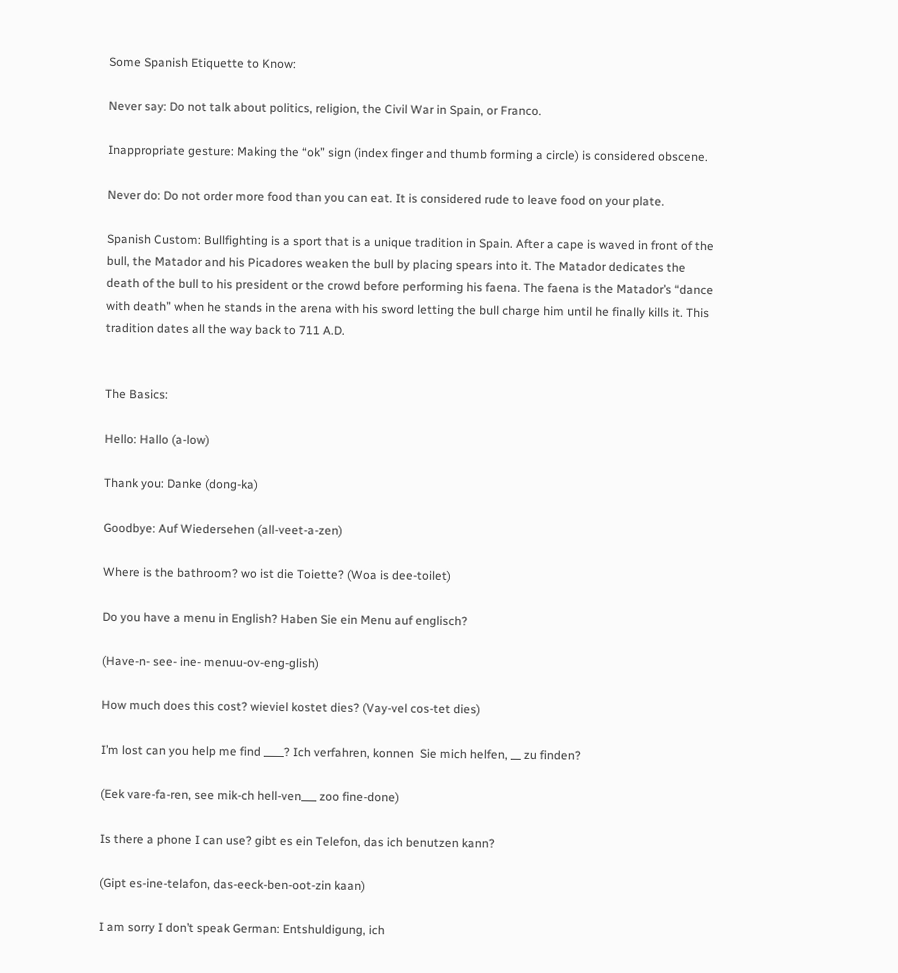Some Spanish Etiquette to Know:

Never say: Do not talk about politics, religion, the Civil War in Spain, or Franco.

Inappropriate gesture: Making the “ok” sign (index finger and thumb forming a circle) is considered obscene.

Never do: Do not order more food than you can eat. It is considered rude to leave food on your plate.

Spanish Custom: Bullfighting is a sport that is a unique tradition in Spain. After a cape is waved in front of the bull, the Matador and his Picadores weaken the bull by placing spears into it. The Matador dedicates the death of the bull to his president or the crowd before performing his faena. The faena is the Matador’s “dance with death” when he stands in the arena with his sword letting the bull charge him until he finally kills it. This tradition dates all the way back to 711 A.D.


The Basics:

Hello: Hallo (a-low)

Thank you: Danke (dong-ka)

Goodbye: Auf Wiedersehen (all-veet-a-zen)

Where is the bathroom? wo ist die Toiette? (Woa is dee-toilet)

Do you have a menu in English? Haben Sie ein Menu auf englisch?

(Have-n- see- ine- menuu-ov-eng-glish)

How much does this cost? wieviel kostet dies? (Vay-vel cos-tet dies)

I’m lost can you help me find ____? Ich verfahren, konnen  Sie mich helfen, __ zu finden?

(Eek vare-fa-ren, see mik-ch hell-ven___ zoo fine-done)

Is there a phone I can use? gibt es ein Telefon, das ich benutzen kann?

(Gipt es-ine-telafon, das-eeck-ben-oot-zin kaan)

I am sorry I don’t speak German: Entshuldigung, ich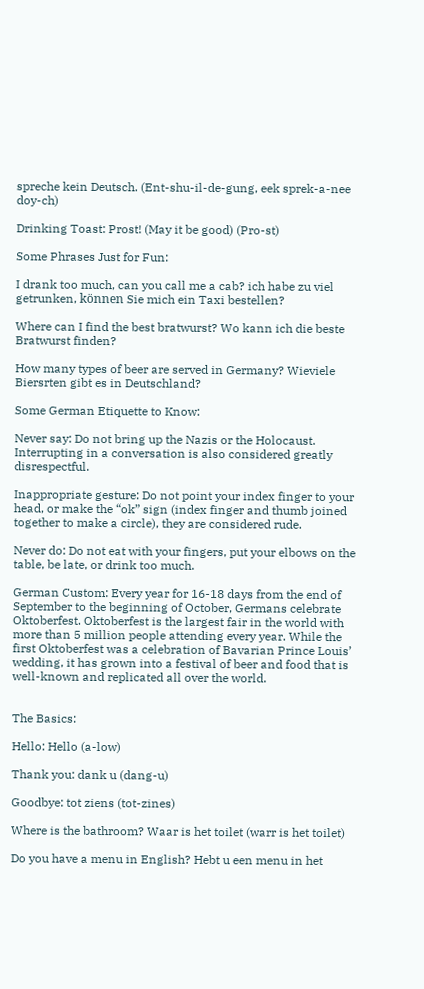spreche kein Deutsch. (Ent-shu-il-de-gung, eek sprek-a-nee doy-ch)

Drinking Toast: Prost! (May it be good) (Pro-st)

Some Phrases Just for Fun:

I drank too much, can you call me a cab? ich habe zu viel getrunken, können Sie mich ein Taxi bestellen?

Where can I find the best bratwurst? Wo kann ich die beste Bratwurst finden?

How many types of beer are served in Germany? Wieviele Biersrten gibt es in Deutschland?

Some German Etiquette to Know:

Never say: Do not bring up the Nazis or the Holocaust. Interrupting in a conversation is also considered greatly disrespectful.

Inappropriate gesture: Do not point your index finger to your head, or make the “ok” sign (index finger and thumb joined together to make a circle), they are considered rude.

Never do: Do not eat with your fingers, put your elbows on the table, be late, or drink too much.

German Custom: Every year for 16-18 days from the end of September to the beginning of October, Germans celebrate Oktoberfest. Oktoberfest is the largest fair in the world with more than 5 million people attending every year. While the first Oktoberfest was a celebration of Bavarian Prince Louis’ wedding, it has grown into a festival of beer and food that is well-known and replicated all over the world.


The Basics:

Hello: Hello (a-low)

Thank you: dank u (dang-u)

Goodbye: tot ziens (tot-zines)

Where is the bathroom? Waar is het toilet (warr is het toilet)

Do you have a menu in English? Hebt u een menu in het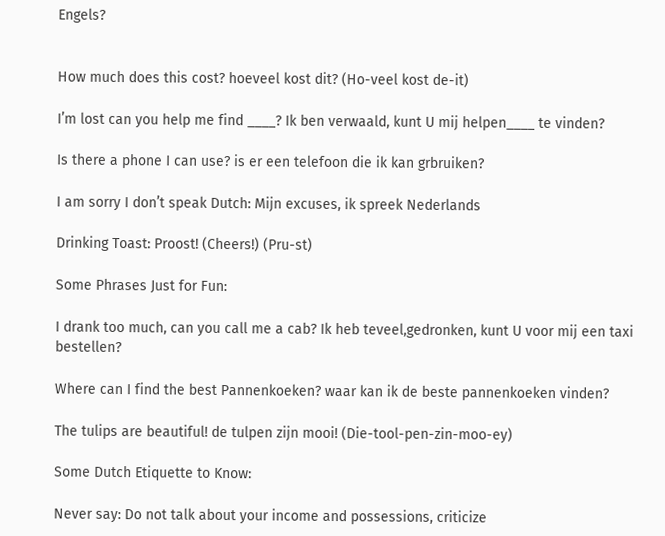Engels?


How much does this cost? hoeveel kost dit? (Ho-veel kost de-it)

I’m lost can you help me find ____? Ik ben verwaald, kunt U mij helpen____ te vinden?

Is there a phone I can use? is er een telefoon die ik kan grbruiken?

I am sorry I don’t speak Dutch: Mijn excuses, ik spreek Nederlands

Drinking Toast: Proost! (Cheers!) (Pru-st)

Some Phrases Just for Fun:

I drank too much, can you call me a cab? Ik heb teveel,gedronken, kunt U voor mij een taxi bestellen?

Where can I find the best Pannenkoeken? waar kan ik de beste pannenkoeken vinden?

The tulips are beautiful! de tulpen zijn mooi! (Die-tool-pen-zin-moo-ey)

Some Dutch Etiquette to Know:

Never say: Do not talk about your income and possessions, criticize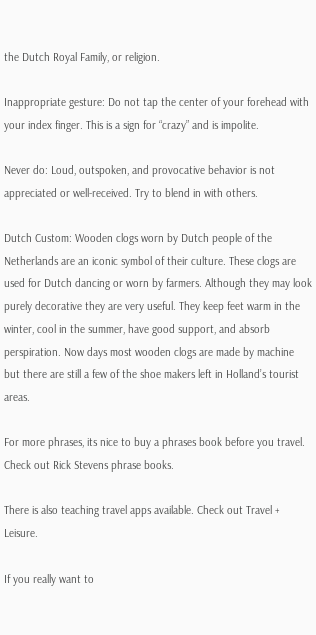the Dutch Royal Family, or religion.

Inappropriate gesture: Do not tap the center of your forehead with your index finger. This is a sign for “crazy” and is impolite.

Never do: Loud, outspoken, and provocative behavior is not appreciated or well-received. Try to blend in with others.

Dutch Custom: Wooden clogs worn by Dutch people of the Netherlands are an iconic symbol of their culture. These clogs are used for Dutch dancing or worn by farmers. Although they may look purely decorative they are very useful. They keep feet warm in the winter, cool in the summer, have good support, and absorb perspiration. Now days most wooden clogs are made by machine but there are still a few of the shoe makers left in Holland’s tourist areas.

For more phrases, its nice to buy a phrases book before you travel. Check out Rick Stevens phrase books.

There is also teaching travel apps available. Check out Travel + Leisure.

If you really want to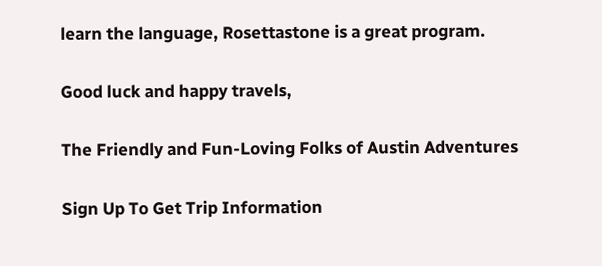learn the language, Rosettastone is a great program.

Good luck and happy travels,

The Friendly and Fun-Loving Folks of Austin Adventures

Sign Up To Get Trip Information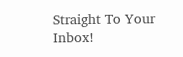Straight To Your Inbox!